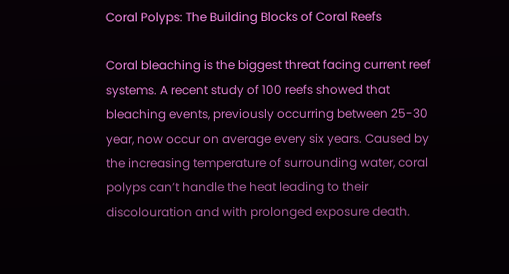Coral Polyps: The Building Blocks of Coral Reefs

Coral bleaching is the biggest threat facing current reef systems. A recent study of 100 reefs showed that bleaching events, previously occurring between 25-30 year, now occur on average every six years. Caused by the increasing temperature of surrounding water, coral polyps can’t handle the heat leading to their discolouration and with prolonged exposure death.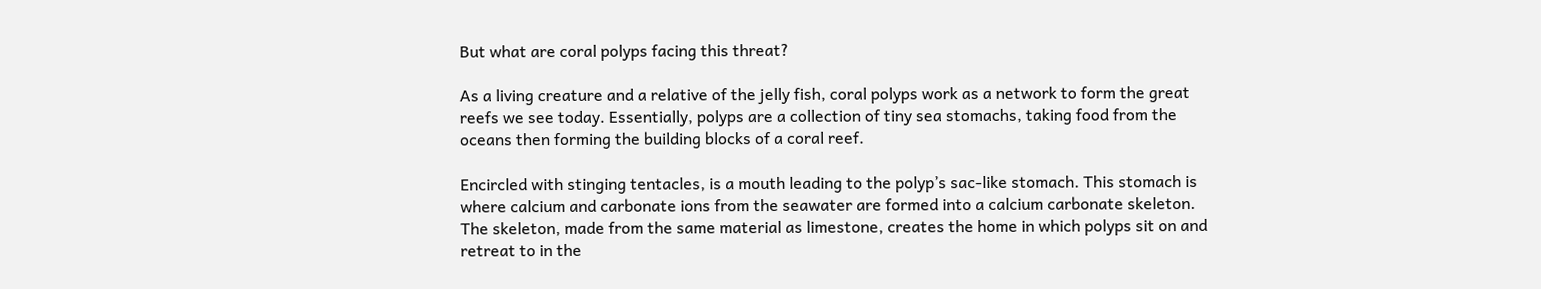But what are coral polyps facing this threat?

As a living creature and a relative of the jelly fish, coral polyps work as a network to form the great reefs we see today. Essentially, polyps are a collection of tiny sea stomachs, taking food from the oceans then forming the building blocks of a coral reef.

Encircled with stinging tentacles, is a mouth leading to the polyp’s sac-like stomach. This stomach is where calcium and carbonate ions from the seawater are formed into a calcium carbonate skeleton. The skeleton, made from the same material as limestone, creates the home in which polyps sit on and retreat to in the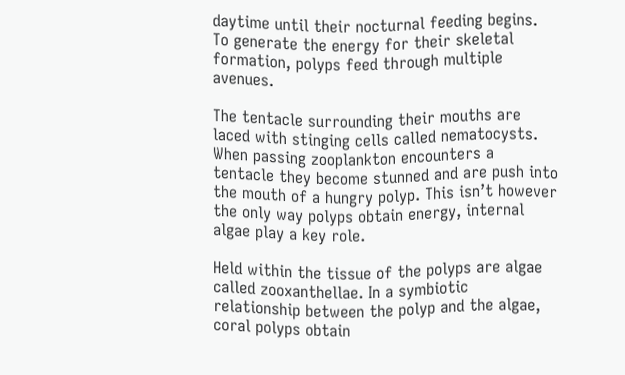daytime until their nocturnal feeding begins. To generate the energy for their skeletal formation, polyps feed through multiple avenues.

The tentacle surrounding their mouths are laced with stinging cells called nematocysts. When passing zooplankton encounters a tentacle they become stunned and are push into the mouth of a hungry polyp. This isn’t however the only way polyps obtain energy, internal algae play a key role.

Held within the tissue of the polyps are algae called zooxanthellae. In a symbiotic relationship between the polyp and the algae, coral polyps obtain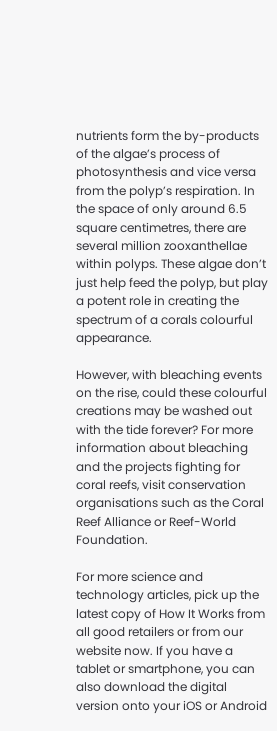nutrients form the by-products of the algae’s process of photosynthesis and vice versa from the polyp’s respiration. In the space of only around 6.5 square centimetres, there are several million zooxanthellae within polyps. These algae don’t just help feed the polyp, but play a potent role in creating the spectrum of a corals colourful appearance.

However, with bleaching events on the rise, could these colourful creations may be washed out with the tide forever? For more information about bleaching and the projects fighting for coral reefs, visit conservation organisations such as the Coral Reef Alliance or Reef-World Foundation.

For more science and technology articles, pick up the latest copy of How It Works from all good retailers or from our website now. If you have a tablet or smartphone, you can also download the digital version onto your iOS or Android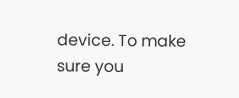device. To make sure you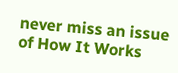never miss an issue of How It Works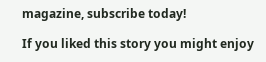magazine, subscribe today!

If you liked this story you might enjoy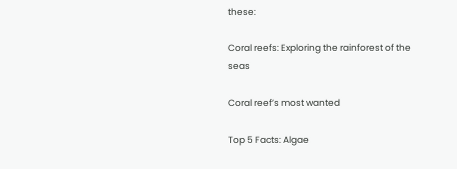these:

Coral reefs: Exploring the rainforest of the seas

Coral reef’s most wanted

Top 5 Facts: Algae